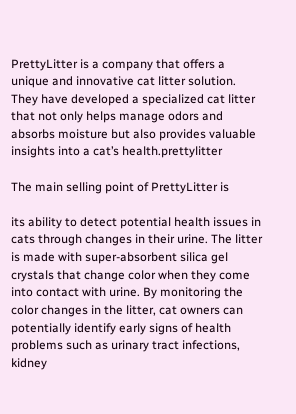PrettyLitter is a company that offers a unique and innovative cat litter solution. They have developed a specialized cat litter that not only helps manage odors and absorbs moisture but also provides valuable insights into a cat’s health.prettylitter

The main selling point of PrettyLitter is

its ability to detect potential health issues in cats through changes in their urine. The litter is made with super-absorbent silica gel crystals that change color when they come into contact with urine. By monitoring the color changes in the litter, cat owners can potentially identify early signs of health problems such as urinary tract infections, kidney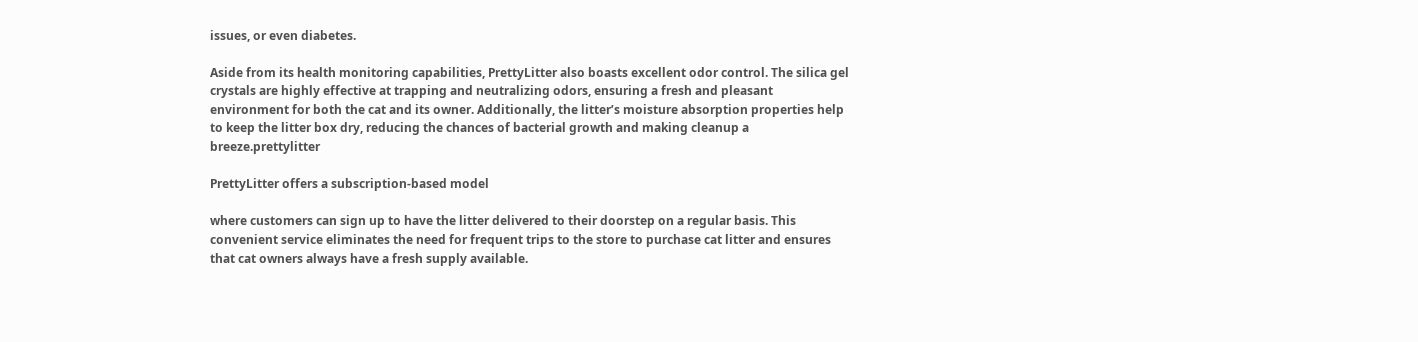issues, or even diabetes.

Aside from its health monitoring capabilities, PrettyLitter also boasts excellent odor control. The silica gel crystals are highly effective at trapping and neutralizing odors, ensuring a fresh and pleasant environment for both the cat and its owner. Additionally, the litter’s moisture absorption properties help to keep the litter box dry, reducing the chances of bacterial growth and making cleanup a breeze.prettylitter

PrettyLitter offers a subscription-based model

where customers can sign up to have the litter delivered to their doorstep on a regular basis. This convenient service eliminates the need for frequent trips to the store to purchase cat litter and ensures that cat owners always have a fresh supply available.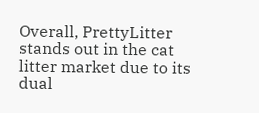Overall, PrettyLitter stands out in the cat litter market due to its dual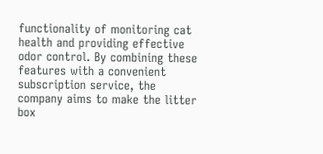functionality of monitoring cat health and providing effective odor control. By combining these features with a convenient subscription service, the company aims to make the litter box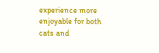experience more enjoyable for both cats and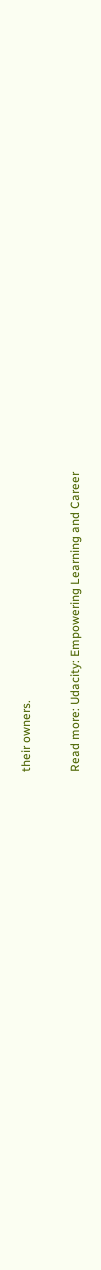their owners.

Read more: Udacity: Empowering Learning and Career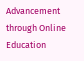Advancement through Online Education